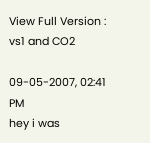View Full Version : vs1 and CO2

09-05-2007, 02:41 PM
hey i was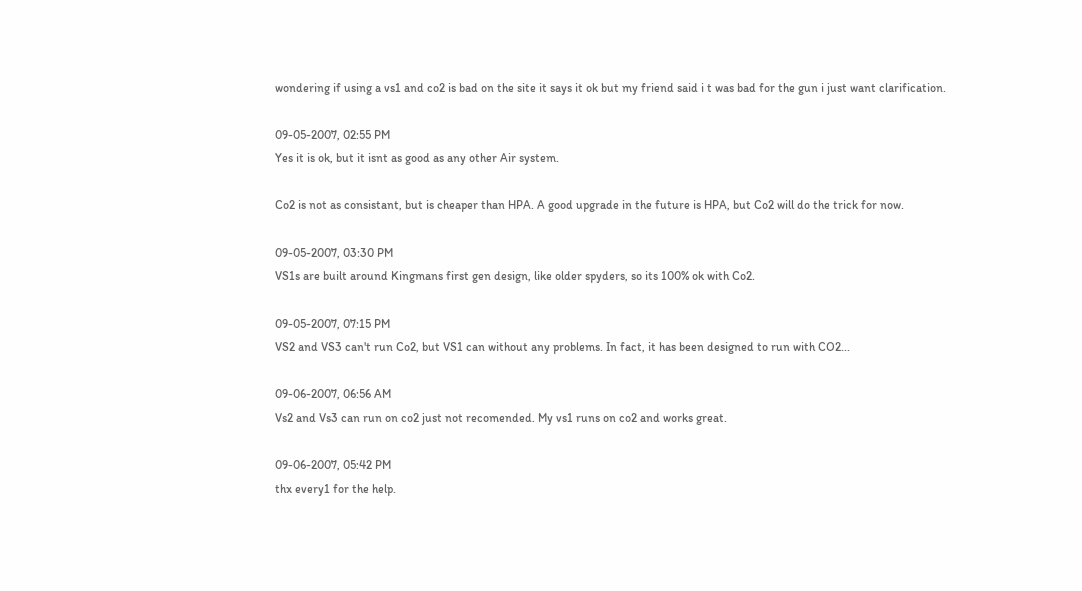wondering if using a vs1 and co2 is bad on the site it says it ok but my friend said i t was bad for the gun i just want clarification.

09-05-2007, 02:55 PM
Yes it is ok, but it isnt as good as any other Air system.

Co2 is not as consistant, but is cheaper than HPA. A good upgrade in the future is HPA, but Co2 will do the trick for now.

09-05-2007, 03:30 PM
VS1s are built around Kingmans first gen design, like older spyders, so its 100% ok with Co2.

09-05-2007, 07:15 PM
VS2 and VS3 can't run Co2, but VS1 can without any problems. In fact, it has been designed to run with CO2...

09-06-2007, 06:56 AM
Vs2 and Vs3 can run on co2 just not recomended. My vs1 runs on co2 and works great.

09-06-2007, 05:42 PM
thx every1 for the help.